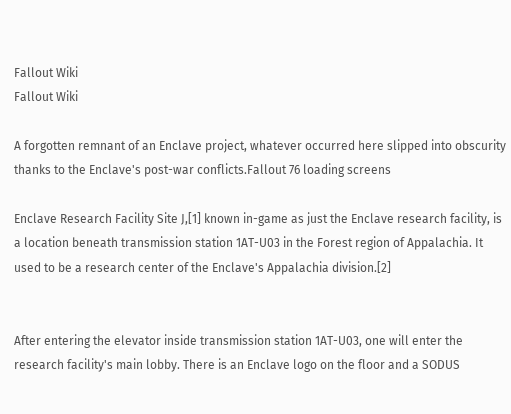Fallout Wiki
Fallout Wiki

A forgotten remnant of an Enclave project, whatever occurred here slipped into obscurity thanks to the Enclave's post-war conflicts.Fallout 76 loading screens

Enclave Research Facility Site J,[1] known in-game as just the Enclave research facility, is a location beneath transmission station 1AT-U03 in the Forest region of Appalachia. It used to be a research center of the Enclave's Appalachia division.[2]


After entering the elevator inside transmission station 1AT-U03, one will enter the research facility's main lobby. There is an Enclave logo on the floor and a SODUS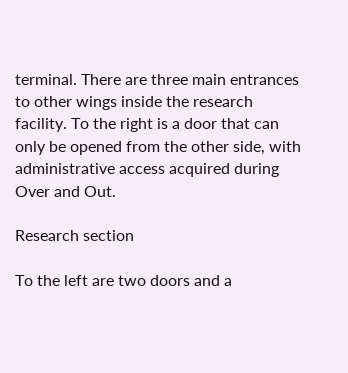terminal. There are three main entrances to other wings inside the research facility. To the right is a door that can only be opened from the other side, with administrative access acquired during Over and Out.

Research section

To the left are two doors and a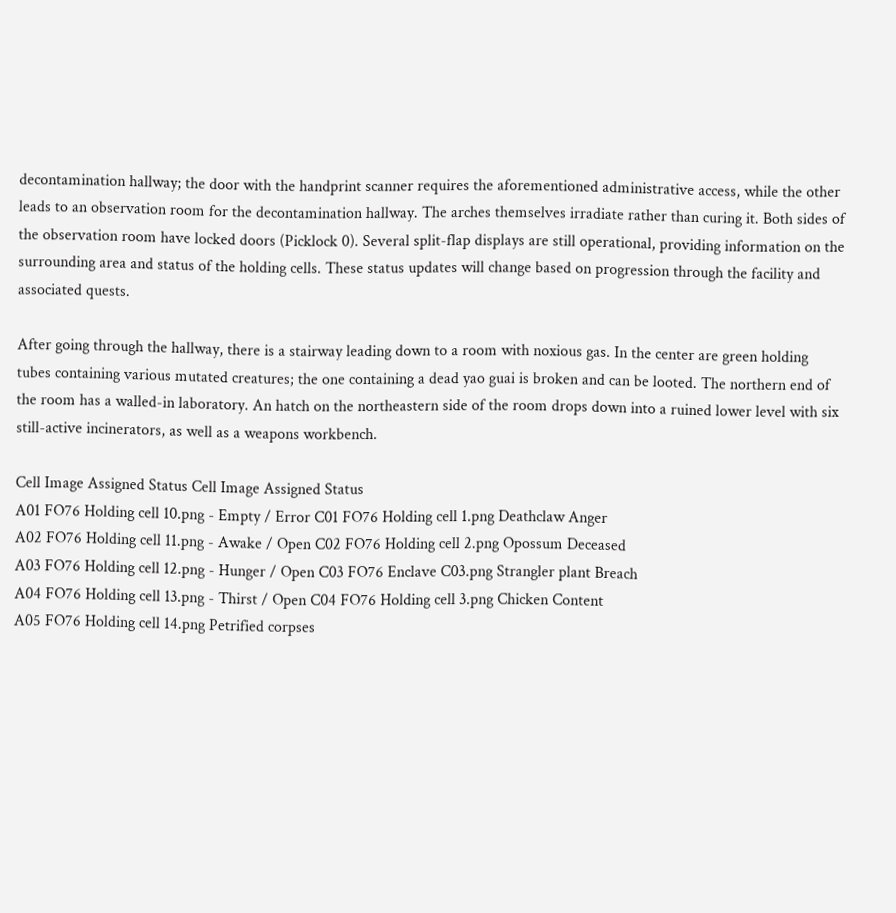decontamination hallway; the door with the handprint scanner requires the aforementioned administrative access, while the other leads to an observation room for the decontamination hallway. The arches themselves irradiate rather than curing it. Both sides of the observation room have locked doors (Picklock 0). Several split-flap displays are still operational, providing information on the surrounding area and status of the holding cells. These status updates will change based on progression through the facility and associated quests.

After going through the hallway, there is a stairway leading down to a room with noxious gas. In the center are green holding tubes containing various mutated creatures; the one containing a dead yao guai is broken and can be looted. The northern end of the room has a walled-in laboratory. An hatch on the northeastern side of the room drops down into a ruined lower level with six still-active incinerators, as well as a weapons workbench.

Cell Image Assigned Status Cell Image Assigned Status
A01 FO76 Holding cell 10.png - Empty / Error C01 FO76 Holding cell 1.png Deathclaw Anger
A02 FO76 Holding cell 11.png - Awake / Open C02 FO76 Holding cell 2.png Opossum Deceased
A03 FO76 Holding cell 12.png - Hunger / Open C03 FO76 Enclave C03.png Strangler plant Breach
A04 FO76 Holding cell 13.png - Thirst / Open C04 FO76 Holding cell 3.png Chicken Content
A05 FO76 Holding cell 14.png Petrified corpses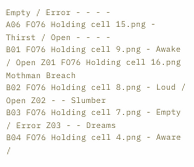Empty / Error - - - -
A06 FO76 Holding cell 15.png - Thirst / Open - - - -
B01 FO76 Holding cell 9.png - Awake / Open Z01 FO76 Holding cell 16.png Mothman Breach
B02 FO76 Holding cell 8.png - Loud / Open Z02 - - Slumber
B03 FO76 Holding cell 7.png - Empty / Error Z03 - - Dreams
B04 FO76 Holding cell 4.png - Aware /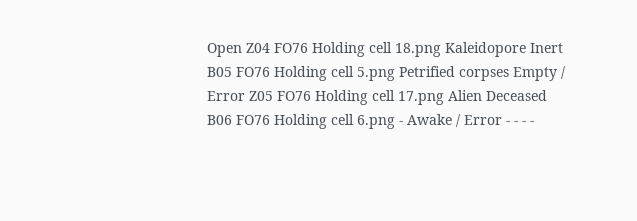Open Z04 FO76 Holding cell 18.png Kaleidopore Inert
B05 FO76 Holding cell 5.png Petrified corpses Empty / Error Z05 FO76 Holding cell 17.png Alien Deceased
B06 FO76 Holding cell 6.png - Awake / Error - - - -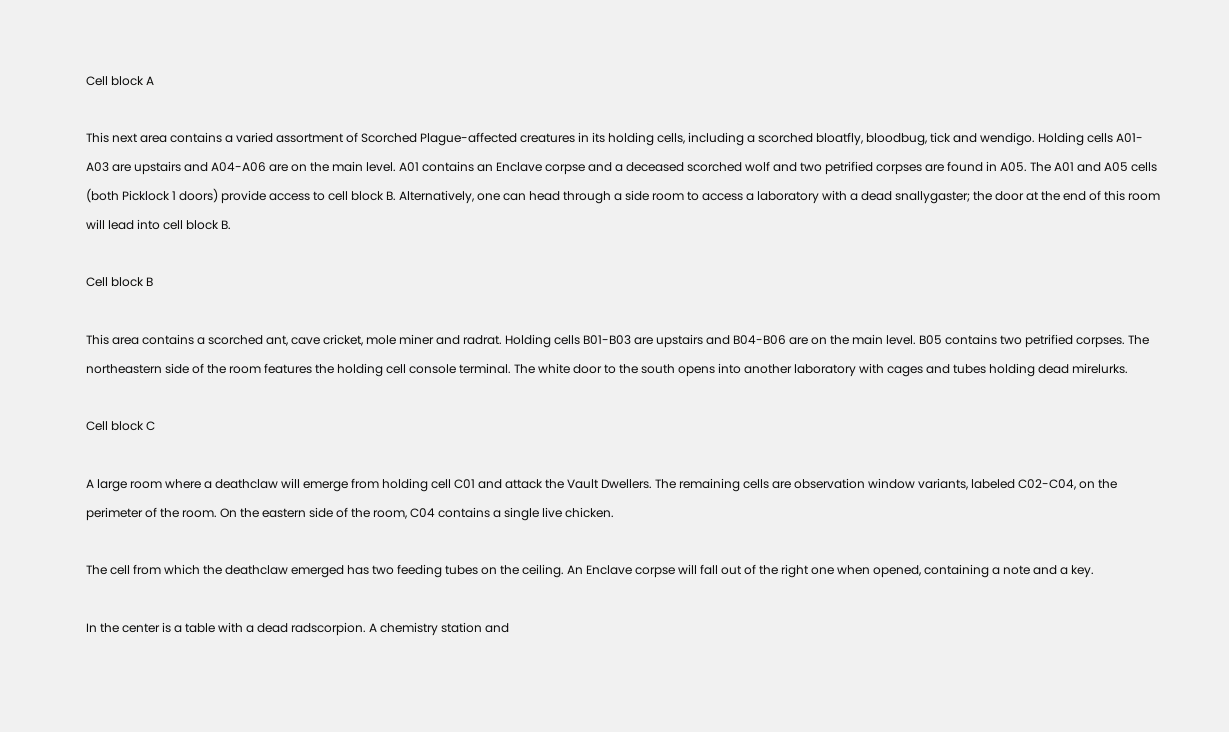Cell block A

This next area contains a varied assortment of Scorched Plague-affected creatures in its holding cells, including a scorched bloatfly, bloodbug, tick and wendigo. Holding cells A01-A03 are upstairs and A04-A06 are on the main level. A01 contains an Enclave corpse and a deceased scorched wolf and two petrified corpses are found in A05. The A01 and A05 cells (both Picklock 1 doors) provide access to cell block B. Alternatively, one can head through a side room to access a laboratory with a dead snallygaster; the door at the end of this room will lead into cell block B.

Cell block B

This area contains a scorched ant, cave cricket, mole miner and radrat. Holding cells B01-B03 are upstairs and B04-B06 are on the main level. B05 contains two petrified corpses. The northeastern side of the room features the holding cell console terminal. The white door to the south opens into another laboratory with cages and tubes holding dead mirelurks.

Cell block C

A large room where a deathclaw will emerge from holding cell C01 and attack the Vault Dwellers. The remaining cells are observation window variants, labeled C02-C04, on the perimeter of the room. On the eastern side of the room, C04 contains a single live chicken.

The cell from which the deathclaw emerged has two feeding tubes on the ceiling. An Enclave corpse will fall out of the right one when opened, containing a note and a key.

In the center is a table with a dead radscorpion. A chemistry station and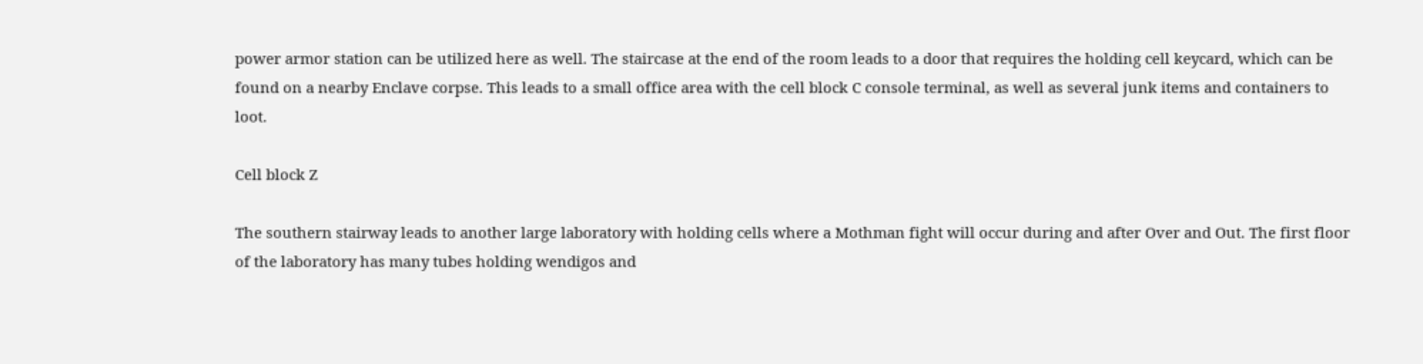power armor station can be utilized here as well. The staircase at the end of the room leads to a door that requires the holding cell keycard, which can be found on a nearby Enclave corpse. This leads to a small office area with the cell block C console terminal, as well as several junk items and containers to loot.

Cell block Z

The southern stairway leads to another large laboratory with holding cells where a Mothman fight will occur during and after Over and Out. The first floor of the laboratory has many tubes holding wendigos and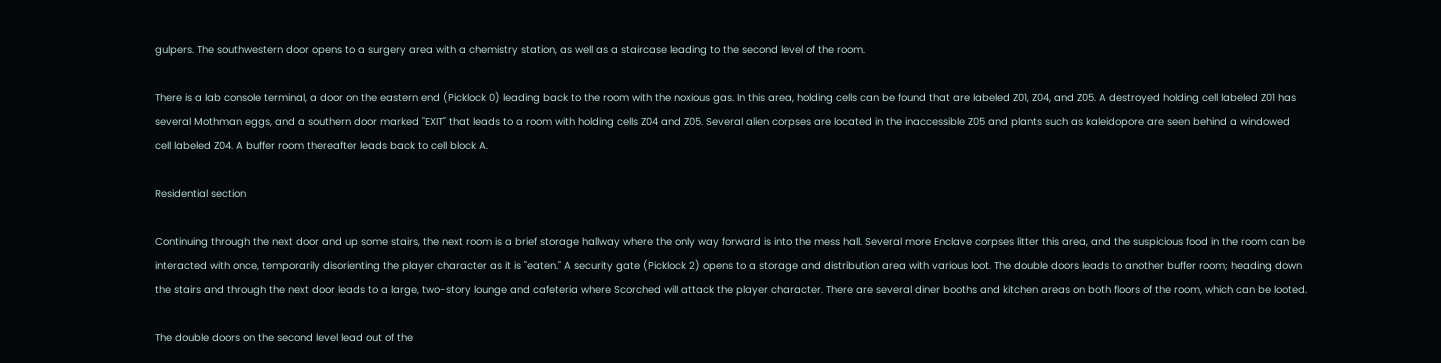gulpers. The southwestern door opens to a surgery area with a chemistry station, as well as a staircase leading to the second level of the room.

There is a lab console terminal, a door on the eastern end (Picklock 0) leading back to the room with the noxious gas. In this area, holding cells can be found that are labeled Z01, Z04, and Z05. A destroyed holding cell labeled Z01 has several Mothman eggs, and a southern door marked "EXIT" that leads to a room with holding cells Z04 and Z05. Several alien corpses are located in the inaccessible Z05 and plants such as kaleidopore are seen behind a windowed cell labeled Z04. A buffer room thereafter leads back to cell block A.

Residential section

Continuing through the next door and up some stairs, the next room is a brief storage hallway where the only way forward is into the mess hall. Several more Enclave corpses litter this area, and the suspicious food in the room can be interacted with once, temporarily disorienting the player character as it is "eaten." A security gate (Picklock 2) opens to a storage and distribution area with various loot. The double doors leads to another buffer room; heading down the stairs and through the next door leads to a large, two-story lounge and cafeteria where Scorched will attack the player character. There are several diner booths and kitchen areas on both floors of the room, which can be looted.

The double doors on the second level lead out of the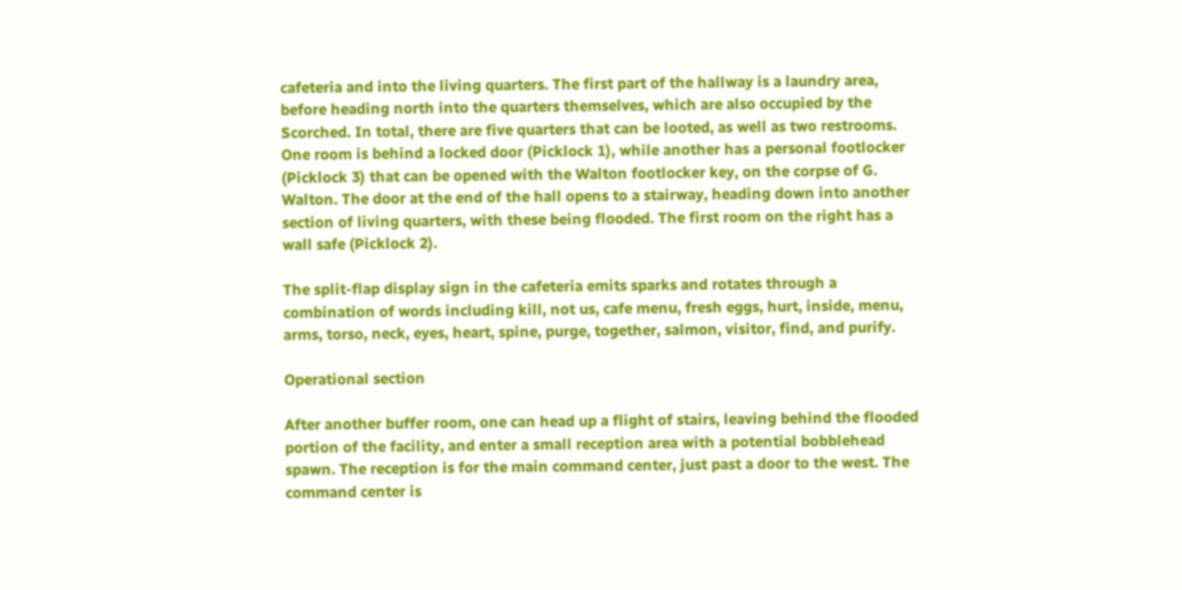cafeteria and into the living quarters. The first part of the hallway is a laundry area, before heading north into the quarters themselves, which are also occupied by the Scorched. In total, there are five quarters that can be looted, as well as two restrooms. One room is behind a locked door (Picklock 1), while another has a personal footlocker (Picklock 3) that can be opened with the Walton footlocker key, on the corpse of G. Walton. The door at the end of the hall opens to a stairway, heading down into another section of living quarters, with these being flooded. The first room on the right has a wall safe (Picklock 2).

The split-flap display sign in the cafeteria emits sparks and rotates through a combination of words including kill, not us, cafe menu, fresh eggs, hurt, inside, menu, arms, torso, neck, eyes, heart, spine, purge, together, salmon, visitor, find, and purify.

Operational section

After another buffer room, one can head up a flight of stairs, leaving behind the flooded portion of the facility, and enter a small reception area with a potential bobblehead spawn. The reception is for the main command center, just past a door to the west. The command center is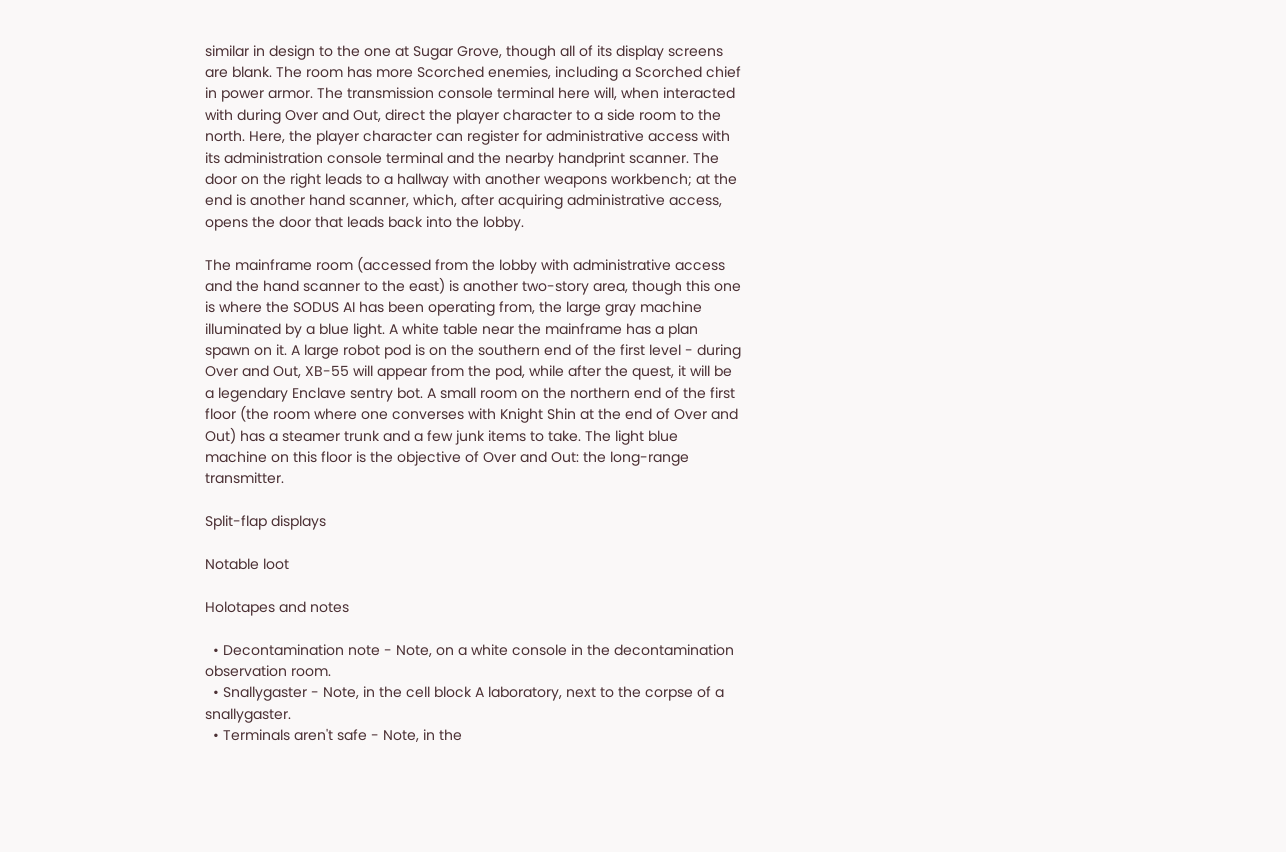similar in design to the one at Sugar Grove, though all of its display screens are blank. The room has more Scorched enemies, including a Scorched chief in power armor. The transmission console terminal here will, when interacted with during Over and Out, direct the player character to a side room to the north. Here, the player character can register for administrative access with its administration console terminal and the nearby handprint scanner. The door on the right leads to a hallway with another weapons workbench; at the end is another hand scanner, which, after acquiring administrative access, opens the door that leads back into the lobby.

The mainframe room (accessed from the lobby with administrative access and the hand scanner to the east) is another two-story area, though this one is where the SODUS AI has been operating from, the large gray machine illuminated by a blue light. A white table near the mainframe has a plan spawn on it. A large robot pod is on the southern end of the first level - during Over and Out, XB-55 will appear from the pod, while after the quest, it will be a legendary Enclave sentry bot. A small room on the northern end of the first floor (the room where one converses with Knight Shin at the end of Over and Out) has a steamer trunk and a few junk items to take. The light blue machine on this floor is the objective of Over and Out: the long-range transmitter.

Split-flap displays

Notable loot

Holotapes and notes

  • Decontamination note - Note, on a white console in the decontamination observation room.
  • Snallygaster - Note, in the cell block A laboratory, next to the corpse of a snallygaster.
  • Terminals aren't safe - Note, in the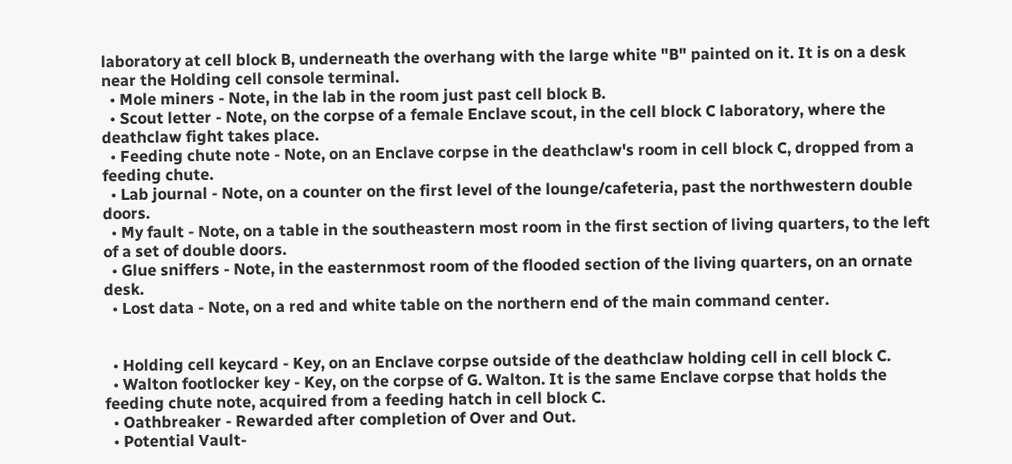laboratory at cell block B, underneath the overhang with the large white "B" painted on it. It is on a desk near the Holding cell console terminal.
  • Mole miners - Note, in the lab in the room just past cell block B.
  • Scout letter - Note, on the corpse of a female Enclave scout, in the cell block C laboratory, where the deathclaw fight takes place.
  • Feeding chute note - Note, on an Enclave corpse in the deathclaw's room in cell block C, dropped from a feeding chute.
  • Lab journal - Note, on a counter on the first level of the lounge/cafeteria, past the northwestern double doors.
  • My fault - Note, on a table in the southeastern most room in the first section of living quarters, to the left of a set of double doors.
  • Glue sniffers - Note, in the easternmost room of the flooded section of the living quarters, on an ornate desk.
  • Lost data - Note, on a red and white table on the northern end of the main command center.


  • Holding cell keycard - Key, on an Enclave corpse outside of the deathclaw holding cell in cell block C.
  • Walton footlocker key - Key, on the corpse of G. Walton. It is the same Enclave corpse that holds the feeding chute note, acquired from a feeding hatch in cell block C.
  • Oathbreaker - Rewarded after completion of Over and Out.
  • Potential Vault-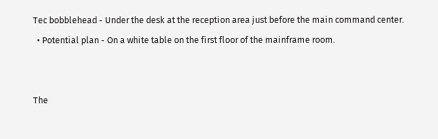Tec bobblehead - Under the desk at the reception area just before the main command center.
  • Potential plan - On a white table on the first floor of the mainframe room.


The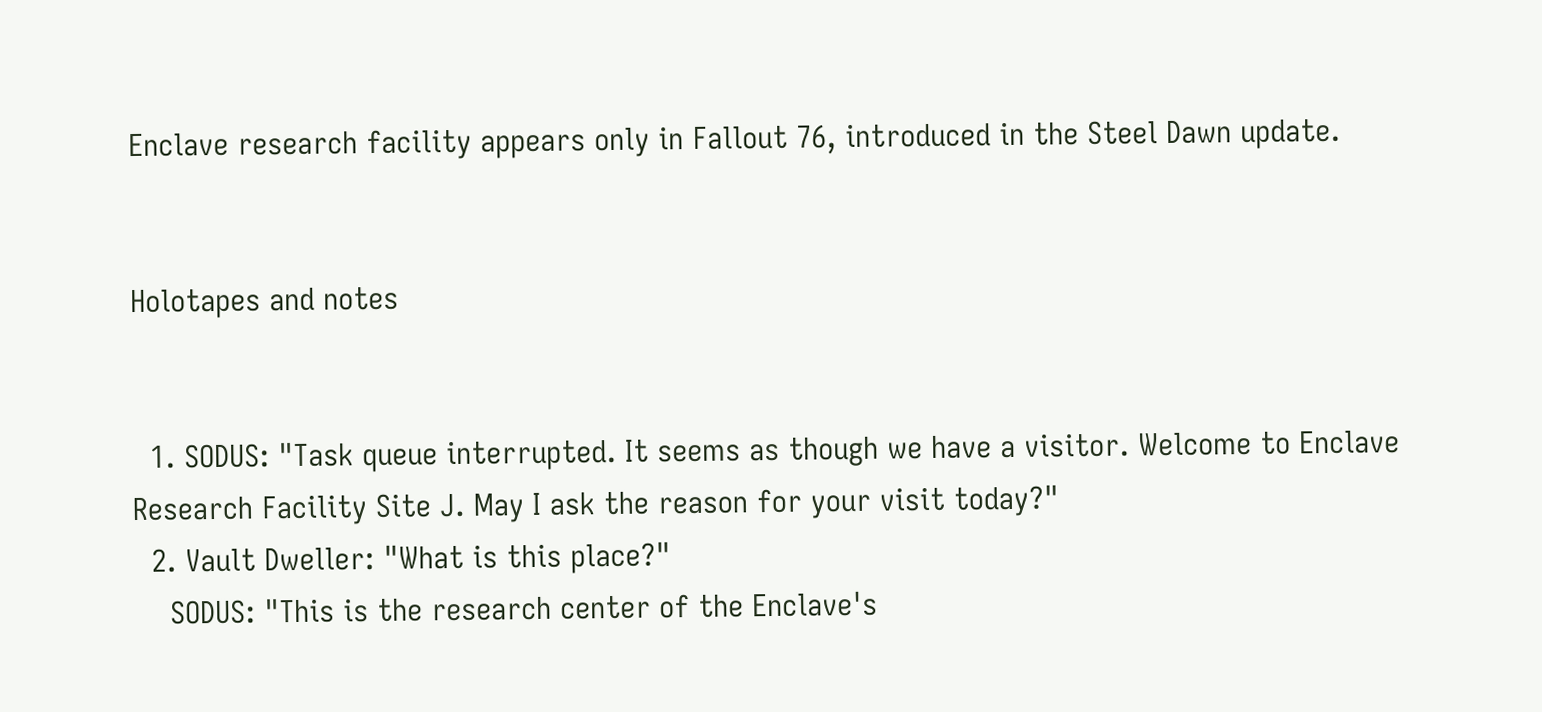Enclave research facility appears only in Fallout 76, introduced in the Steel Dawn update.


Holotapes and notes


  1. SODUS: "Task queue interrupted. It seems as though we have a visitor. Welcome to Enclave Research Facility Site J. May I ask the reason for your visit today?"
  2. Vault Dweller: "What is this place?"
    SODUS: "This is the research center of the Enclave's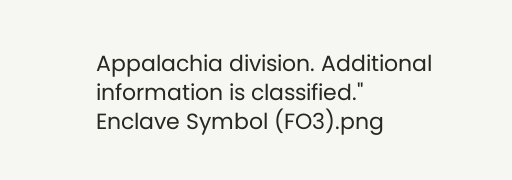Appalachia division. Additional information is classified."
Enclave Symbol (FO3).png